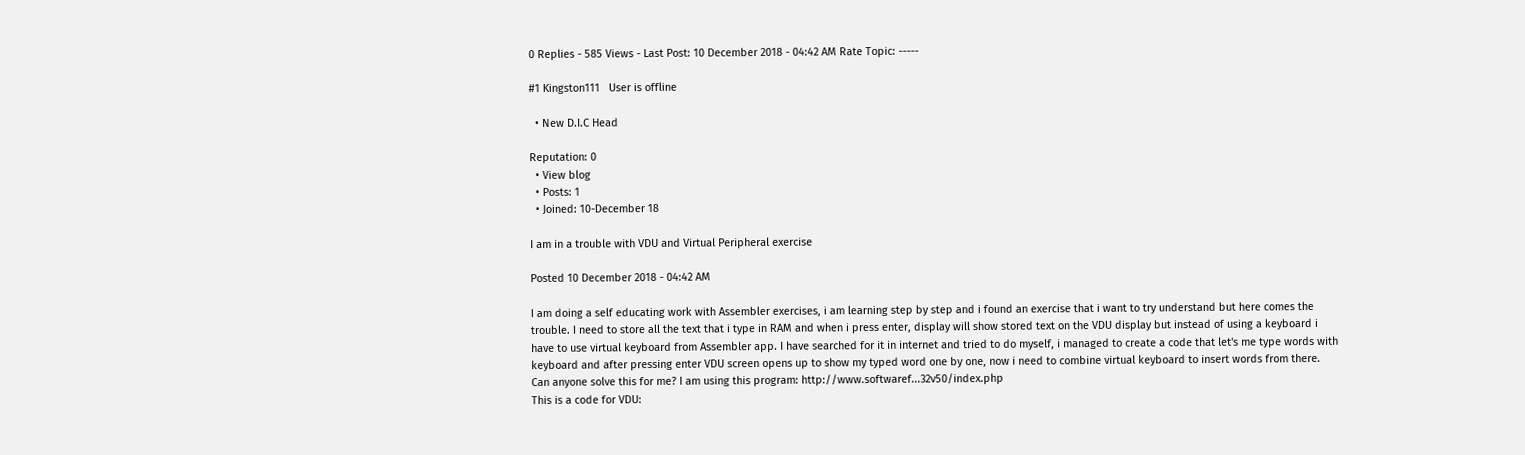0 Replies - 585 Views - Last Post: 10 December 2018 - 04:42 AM Rate Topic: -----

#1 Kingston111   User is offline

  • New D.I.C Head

Reputation: 0
  • View blog
  • Posts: 1
  • Joined: 10-December 18

I am in a trouble with VDU and Virtual Peripheral exercise

Posted 10 December 2018 - 04:42 AM

I am doing a self educating work with Assembler exercises, i am learning step by step and i found an exercise that i want to try understand but here comes the trouble. I need to store all the text that i type in RAM and when i press enter, display will show stored text on the VDU display but instead of using a keyboard i have to use virtual keyboard from Assembler app. I have searched for it in internet and tried to do myself, i managed to create a code that let's me type words with keyboard and after pressing enter VDU screen opens up to show my typed word one by one, now i need to combine virtual keyboard to insert words from there.
Can anyone solve this for me? I am using this program: http://www.softwaref...32v50/index.php
This is a code for VDU: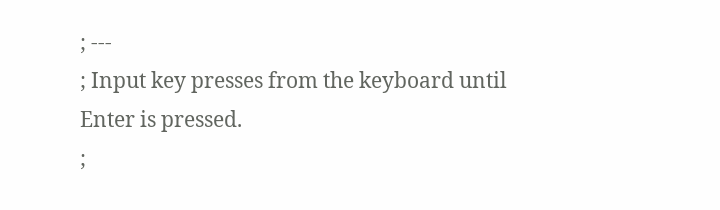; ---
; Input key presses from the keyboard until Enter is pressed.
;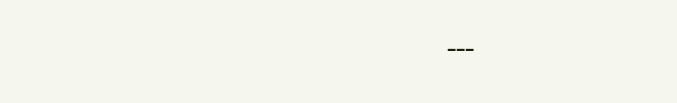---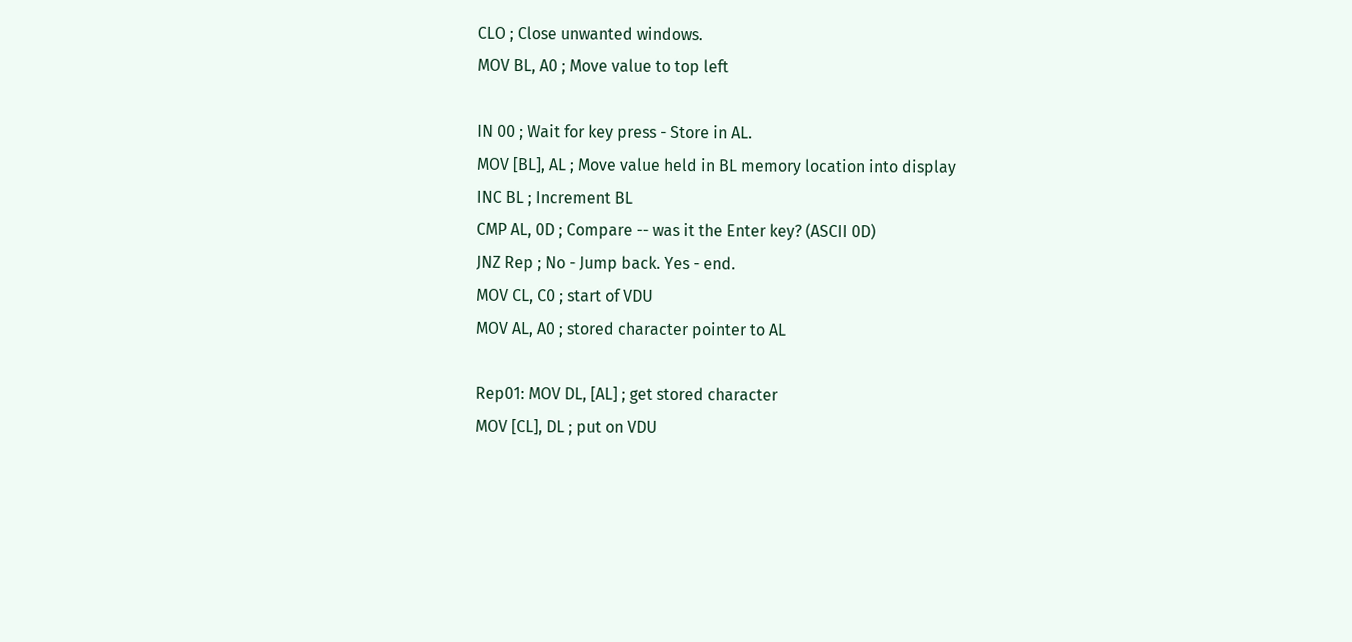CLO ; Close unwanted windows.
MOV BL, A0 ; Move value to top left

IN 00 ; Wait for key press - Store in AL.
MOV [BL], AL ; Move value held in BL memory location into display
INC BL ; Increment BL
CMP AL, 0D ; Compare -- was it the Enter key? (ASCII 0D)
JNZ Rep ; No - Jump back. Yes - end.
MOV CL, C0 ; start of VDU
MOV AL, A0 ; stored character pointer to AL

Rep01: MOV DL, [AL] ; get stored character
MOV [CL], DL ; put on VDU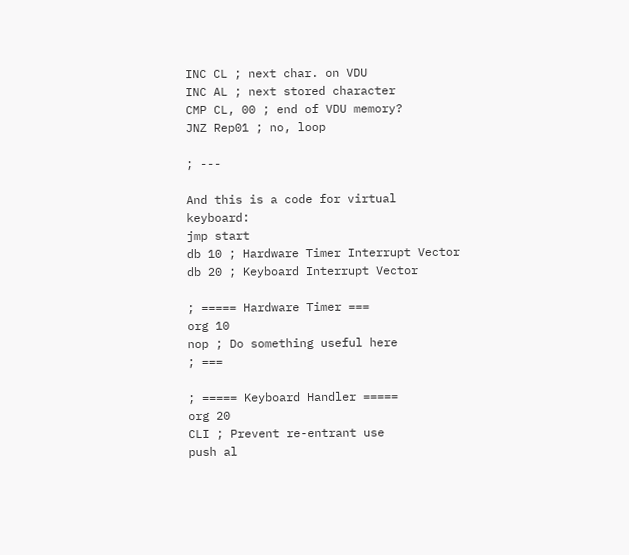INC CL ; next char. on VDU
INC AL ; next stored character
CMP CL, 00 ; end of VDU memory?
JNZ Rep01 ; no, loop

; ---

And this is a code for virtual keyboard:
jmp start
db 10 ; Hardware Timer Interrupt Vector
db 20 ; Keyboard Interrupt Vector

; ===== Hardware Timer ===
org 10
nop ; Do something useful here
; ===

; ===== Keyboard Handler =====
org 20
CLI ; Prevent re-entrant use
push al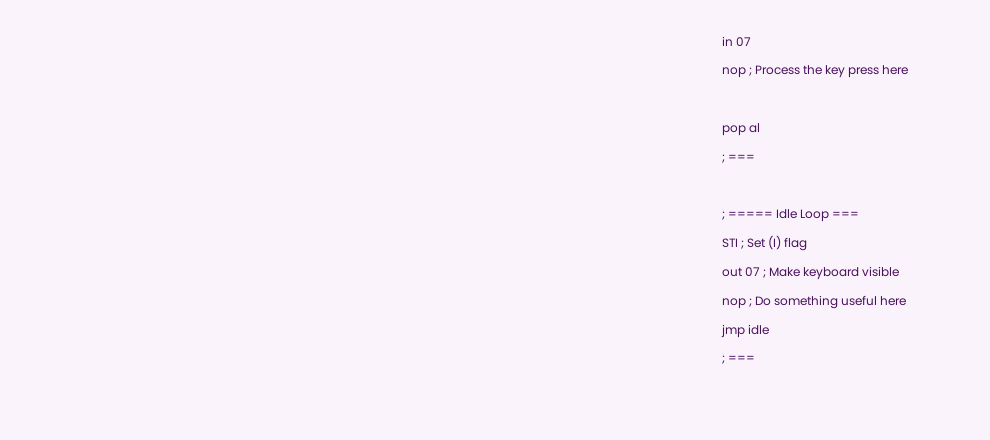in 07
nop ; Process the key press here

pop al
; ===

; ===== Idle Loop ===
STI ; Set (I) flag
out 07 ; Make keyboard visible
nop ; Do something useful here
jmp idle
; ===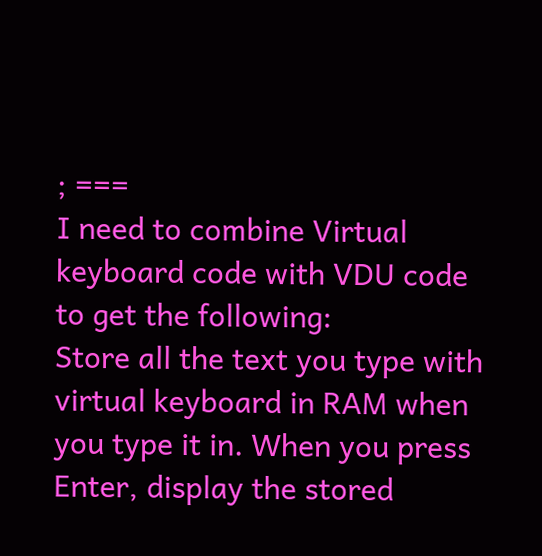; ===
I need to combine Virtual keyboard code with VDU code to get the following:
Store all the text you type with virtual keyboard in RAM when you type it in. When you press Enter, display the stored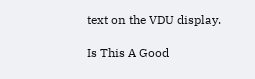text on the VDU display.

Is This A Good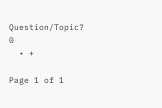Question/Topic? 0
  • +

Page 1 of 1